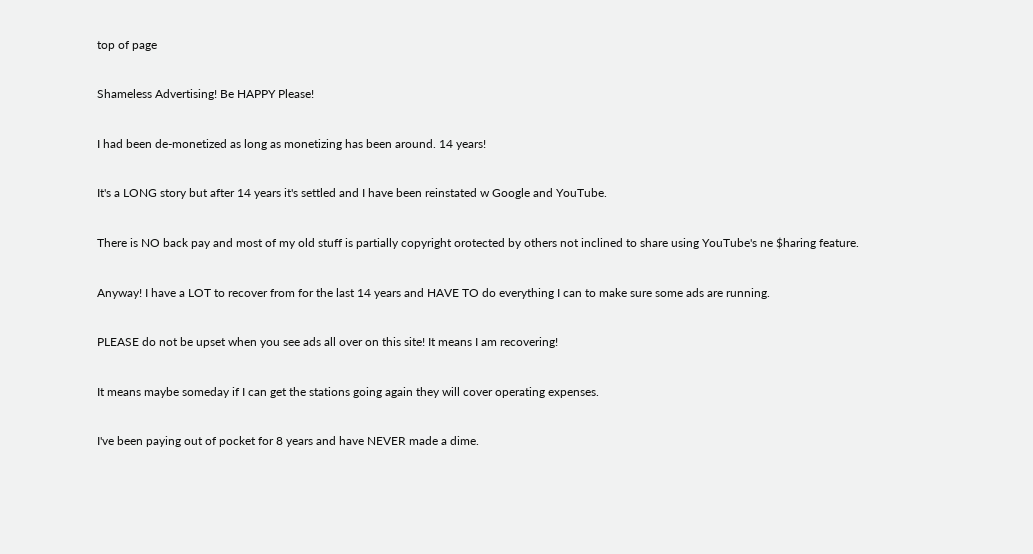top of page

Shameless Advertising! Be HAPPY Please!

I had been de-monetized as long as monetizing has been around. 14 years!

It's a LONG story but after 14 years it's settled and I have been reinstated w Google and YouTube.

There is NO back pay and most of my old stuff is partially copyright orotected by others not inclined to share using YouTube's ne $haring feature.

Anyway! I have a LOT to recover from for the last 14 years and HAVE TO do everything I can to make sure some ads are running.

PLEASE do not be upset when you see ads all over on this site! It means I am recovering!

It means maybe someday if I can get the stations going again they will cover operating expenses.

I've been paying out of pocket for 8 years and have NEVER made a dime.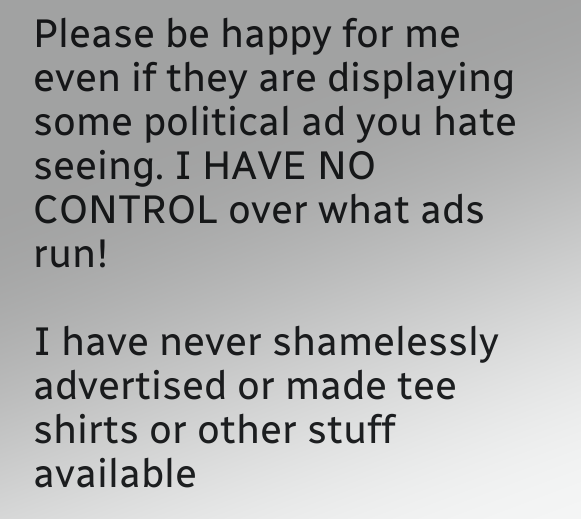Please be happy for me even if they are displaying some political ad you hate seeing. I HAVE NO CONTROL over what ads run!

I have never shamelessly advertised or made tee shirts or other stuff available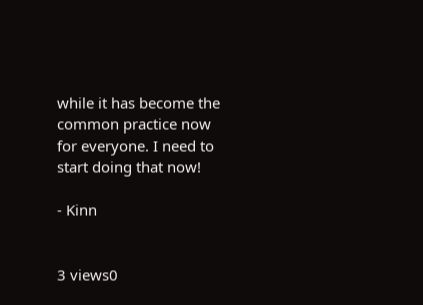while it has become the common practice now for everyone. I need to start doing that now!

- Kinn


3 views0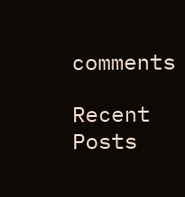comments

Recent Posts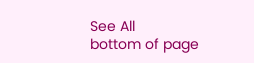See All
bottom of page